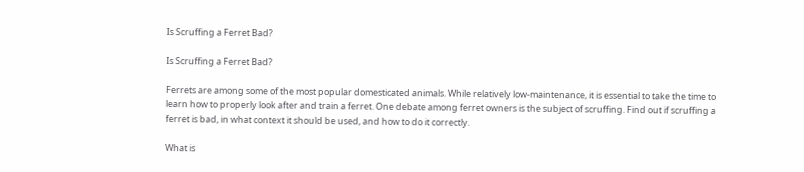Is Scruffing a Ferret Bad?

Is Scruffing a Ferret Bad?

Ferrets are among some of the most popular domesticated animals. While relatively low-maintenance, it is essential to take the time to learn how to properly look after and train a ferret. One debate among ferret owners is the subject of scruffing. Find out if scruffing a ferret is bad, in what context it should be used, and how to do it correctly.

What is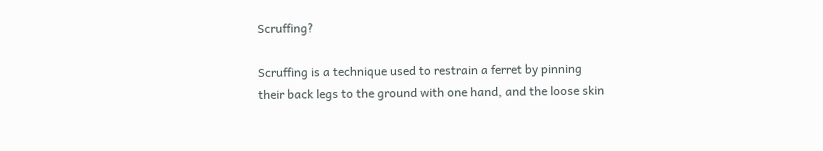Scruffing?

Scruffing is a technique used to restrain a ferret by pinning their back legs to the ground with one hand, and the loose skin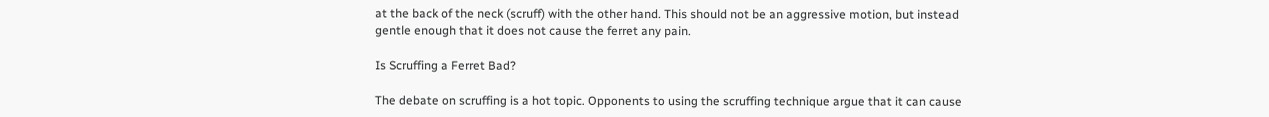at the back of the neck (scruff) with the other hand. This should not be an aggressive motion, but instead gentle enough that it does not cause the ferret any pain.

Is Scruffing a Ferret Bad?

The debate on scruffing is a hot topic. Opponents to using the scruffing technique argue that it can cause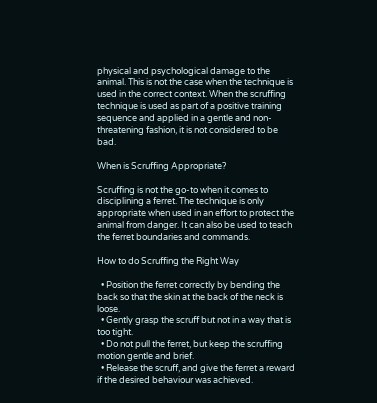physical and psychological damage to the animal. This is not the case when the technique is used in the correct context. When the scruffing technique is used as part of a positive training sequence and applied in a gentle and non-threatening fashion, it is not considered to be bad.

When is Scruffing Appropriate?

Scruffing is not the go-to when it comes to disciplining a ferret. The technique is only appropriate when used in an effort to protect the animal from danger. It can also be used to teach the ferret boundaries and commands.

How to do Scruffing the Right Way

  • Position the ferret correctly by bending the back so that the skin at the back of the neck is loose.
  • Gently grasp the scruff but not in a way that is too tight.
  • Do not pull the ferret, but keep the scruffing motion gentle and brief.
  • Release the scruff, and give the ferret a reward if the desired behaviour was achieved.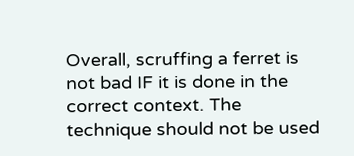Overall, scruffing a ferret is not bad IF it is done in the correct context. The technique should not be used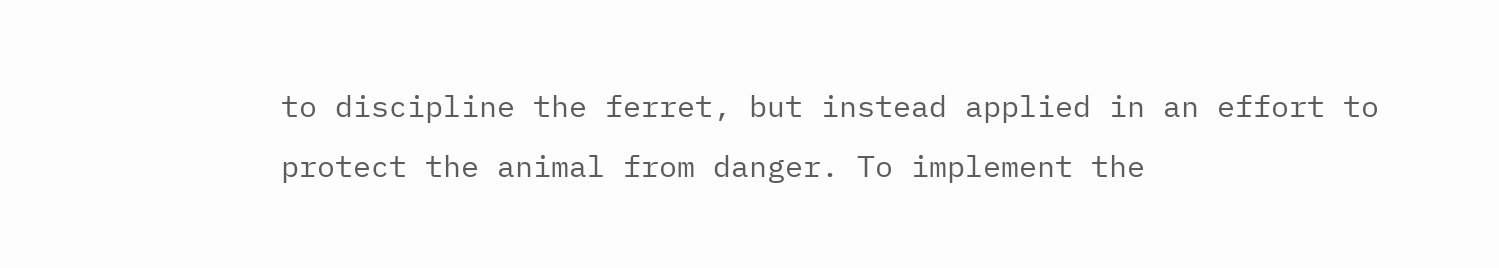to discipline the ferret, but instead applied in an effort to protect the animal from danger. To implement the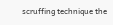scruffing technique the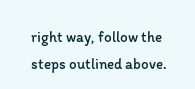right way, follow the steps outlined above.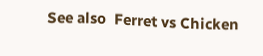See also  Ferret vs Chicken